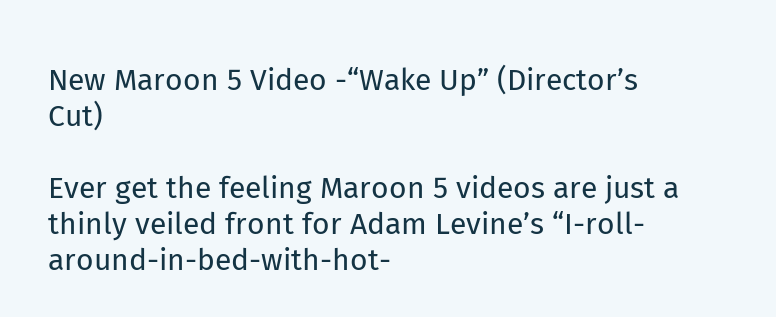New Maroon 5 Video -“Wake Up” (Director’s Cut)

Ever get the feeling Maroon 5 videos are just a thinly veiled front for Adam Levine’s “I-roll-around-in-bed-with-hot-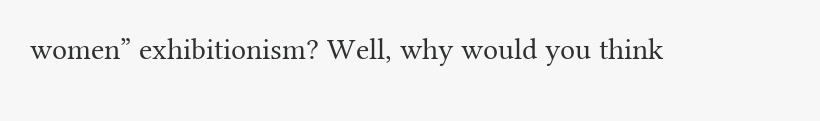women” exhibitionism? Well, why would you think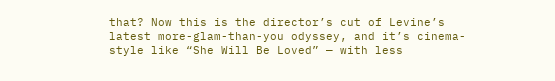that? Now this is the director’s cut of Levine’s latest more-glam-than-you odyssey, and it’s cinema-style like “She Will Be Loved” — with less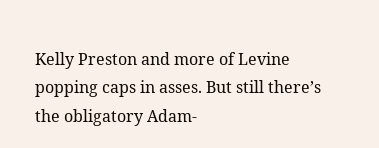Kelly Preston and more of Levine popping caps in asses. But still there’s the obligatory Adam-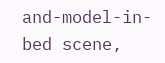and-model-in-bed scene,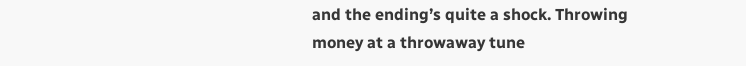and the ending’s quite a shock. Throwing money at a throwaway tune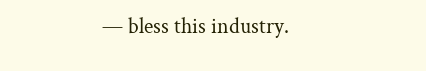— bless this industry.